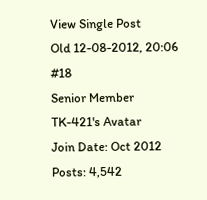View Single Post
Old 12-08-2012, 20:06   #18
Senior Member
TK-421's Avatar
Join Date: Oct 2012
Posts: 4,542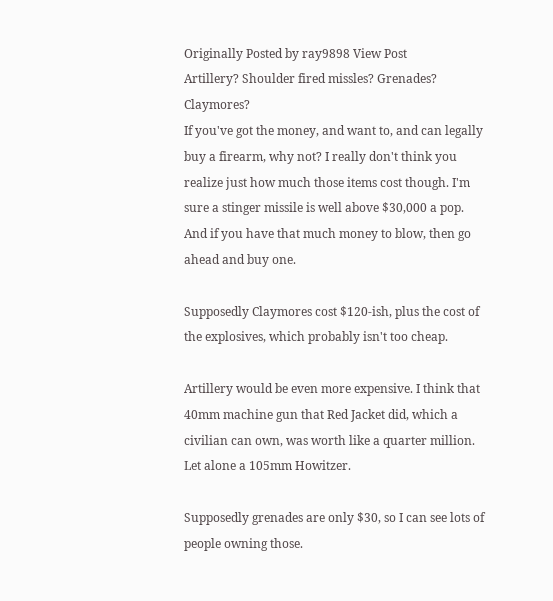Originally Posted by ray9898 View Post
Artillery? Shoulder fired missles? Grenades? Claymores?
If you've got the money, and want to, and can legally buy a firearm, why not? I really don't think you realize just how much those items cost though. I'm sure a stinger missile is well above $30,000 a pop. And if you have that much money to blow, then go ahead and buy one.

Supposedly Claymores cost $120-ish, plus the cost of the explosives, which probably isn't too cheap.

Artillery would be even more expensive. I think that 40mm machine gun that Red Jacket did, which a civilian can own, was worth like a quarter million. Let alone a 105mm Howitzer.

Supposedly grenades are only $30, so I can see lots of people owning those.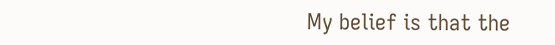My belief is that the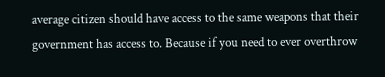average citizen should have access to the same weapons that their government has access to. Because if you need to ever overthrow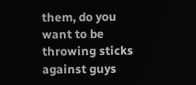them, do you want to be throwing sticks against guys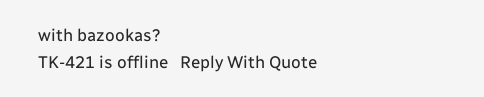with bazookas?
TK-421 is offline   Reply With Quote